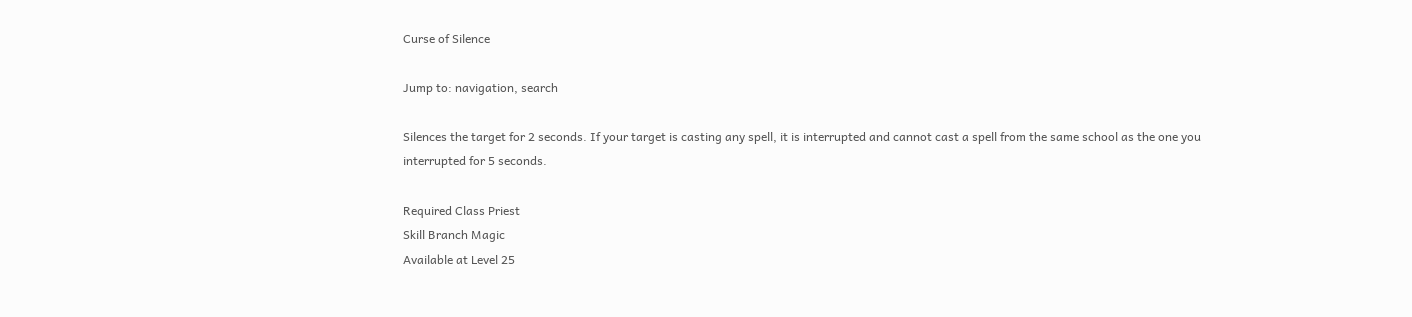Curse of Silence

Jump to: navigation, search

Silences the target for 2 seconds. If your target is casting any spell, it is interrupted and cannot cast a spell from the same school as the one you interrupted for 5 seconds.

Required Class Priest
Skill Branch Magic
Available at Level 25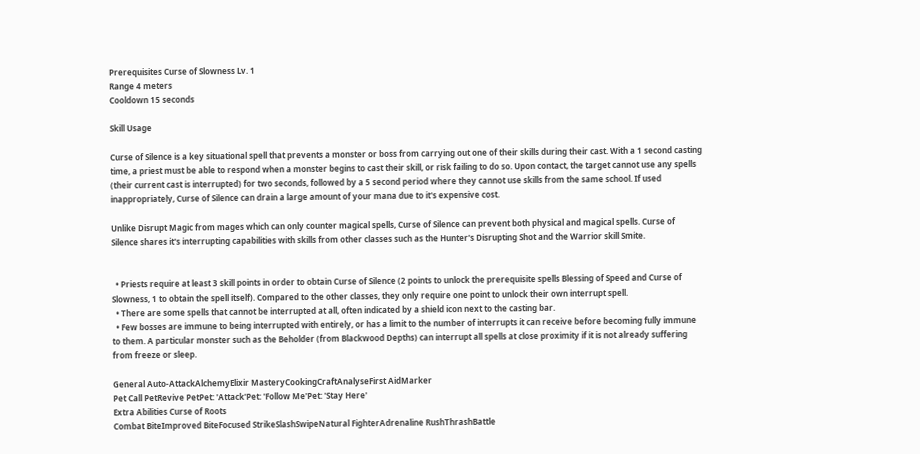Prerequisites Curse of Slowness Lv. 1
Range 4 meters
Cooldown 15 seconds

Skill Usage

Curse of Silence is a key situational spell that prevents a monster or boss from carrying out one of their skills during their cast. With a 1 second casting time, a priest must be able to respond when a monster begins to cast their skill, or risk failing to do so. Upon contact, the target cannot use any spells (their current cast is interrupted) for two seconds, followed by a 5 second period where they cannot use skills from the same school. If used inappropriately, Curse of Silence can drain a large amount of your mana due to it's expensive cost.

Unlike Disrupt Magic from mages which can only counter magical spells, Curse of Silence can prevent both physical and magical spells. Curse of Silence shares it's interrupting capabilities with skills from other classes such as the Hunter's Disrupting Shot and the Warrior skill Smite.


  • Priests require at least 3 skill points in order to obtain Curse of Silence (2 points to unlock the prerequisite spells Blessing of Speed and Curse of Slowness, 1 to obtain the spell itself). Compared to the other classes, they only require one point to unlock their own interrupt spell.
  • There are some spells that cannot be interrupted at all, often indicated by a shield icon next to the casting bar.
  • Few bosses are immune to being interrupted with entirely, or has a limit to the number of interrupts it can receive before becoming fully immune to them. A particular monster such as the Beholder (from Blackwood Depths) can interrupt all spells at close proximity if it is not already suffering from freeze or sleep.

General Auto-AttackAlchemyElixir MasteryCookingCraftAnalyseFirst AidMarker
Pet Call PetRevive PetPet: 'Attack'Pet: 'Follow Me'Pet: 'Stay Here'
Extra Abilities Curse of Roots
Combat BiteImproved BiteFocused StrikeSlashSwipeNatural FighterAdrenaline RushThrashBattle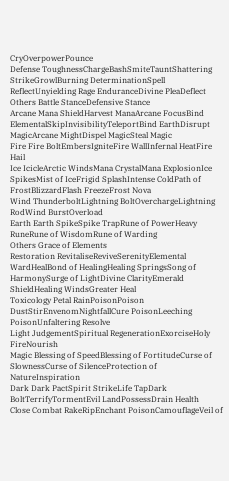CryOverpowerPounce
Defense ToughnessChargeBashSmiteTauntShattering StrikeGrowlBurning DeterminationSpell ReflectUnyielding Rage EnduranceDivine PleaDeflect
Others Battle StanceDefensive Stance
Arcane Mana ShieldHarvest ManaArcane FocusBind ElementalSkipInvisibilityTeleportBind EarthDisrupt MagicArcane MightDispel MagicSteal Magic
Fire Fire BoltEmbersIgniteFire WallInfernal HeatFire Hail
Ice IcicleArctic WindsMana CrystalMana ExplosionIce SpikesMist of IceFrigid SplashIntense ColdPath of FrostBlizzardFlash FreezeFrost Nova
Wind ThunderboltLightning BoltOverchargeLightning RodWind BurstOverload
Earth Earth SpikeSpike TrapRune of PowerHeavy RuneRune of WisdomRune of Warding
Others Grace of Elements
Restoration RevitaliseReviveSerenityElemental WardHealBond of HealingHealing SpringsSong of HarmonySurge of LightDivine ClarityEmerald ShieldHealing WindsGreater Heal
Toxicology Petal RainPoisonPoison DustStirEnvenomNightfallCure PoisonLeeching PoisonUnfaltering Resolve
Light JudgementSpiritual RegenerationExorciseHoly FireNourish
Magic Blessing of SpeedBlessing of FortitudeCurse of SlownessCurse of SilenceProtection of NatureInspiration
Dark Dark PactSpirit StrikeLife TapDark BoltTerrifyTormentEvil LandPossessDrain Health
Close Combat RakeRipEnchant PoisonCamouflageVeil of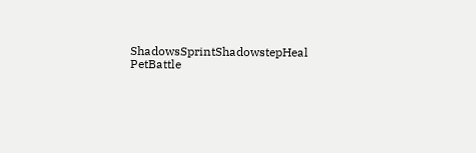ShadowsSprintShadowstepHeal PetBattle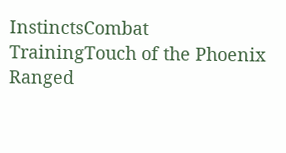InstinctsCombat TrainingTouch of the Phoenix
Ranged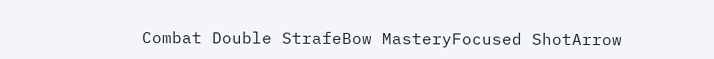Combat Double StrafeBow MasteryFocused ShotArrow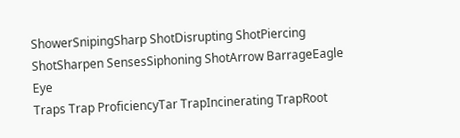ShowerSnipingSharp ShotDisrupting ShotPiercing ShotSharpen SensesSiphoning ShotArrow BarrageEagle Eye
Traps Trap ProficiencyTar TrapIncinerating TrapRoot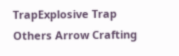TrapExplosive Trap
Others Arrow Crafting